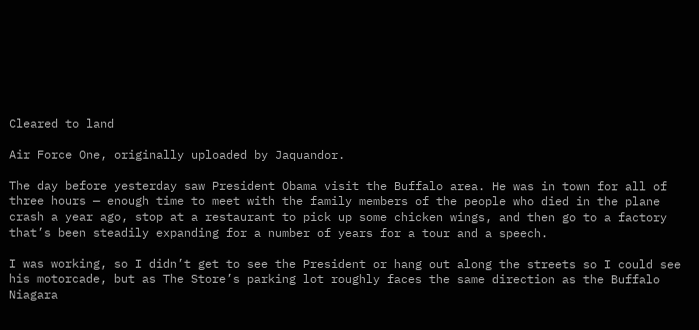Cleared to land

Air Force One, originally uploaded by Jaquandor.

The day before yesterday saw President Obama visit the Buffalo area. He was in town for all of three hours — enough time to meet with the family members of the people who died in the plane crash a year ago, stop at a restaurant to pick up some chicken wings, and then go to a factory that’s been steadily expanding for a number of years for a tour and a speech.

I was working, so I didn’t get to see the President or hang out along the streets so I could see his motorcade, but as The Store’s parking lot roughly faces the same direction as the Buffalo Niagara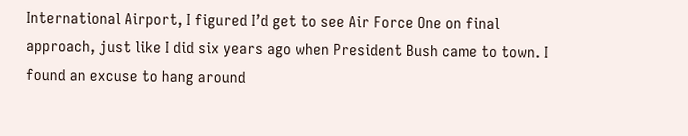International Airport, I figured I’d get to see Air Force One on final approach, just like I did six years ago when President Bush came to town. I found an excuse to hang around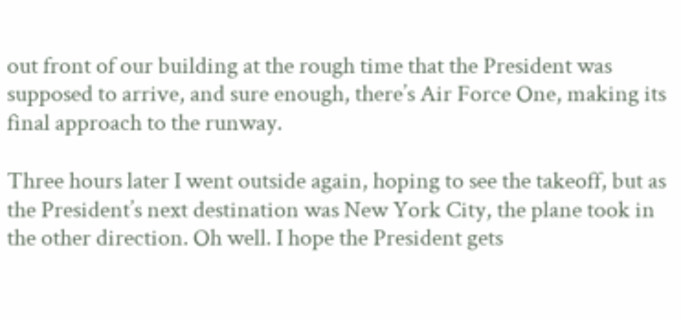out front of our building at the rough time that the President was supposed to arrive, and sure enough, there’s Air Force One, making its final approach to the runway.

Three hours later I went outside again, hoping to see the takeoff, but as the President’s next destination was New York City, the plane took in the other direction. Oh well. I hope the President gets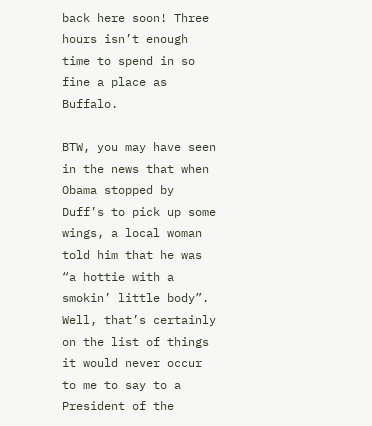back here soon! Three hours isn’t enough time to spend in so fine a place as Buffalo.

BTW, you may have seen in the news that when Obama stopped by Duff’s to pick up some wings, a local woman told him that he was “a hottie with a smokin’ little body”. Well, that’s certainly on the list of things it would never occur to me to say to a President of the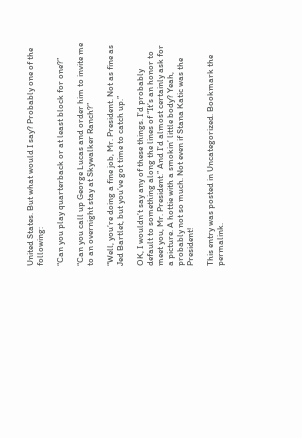United States. But what would I say? Probably one of the following:

“Can you play quarterback or at least block for one?”

“Can you call up George Lucas and order him to invite me to an overnight stay at Skywalker Ranch?”

“Well, you’re doing a fine job, Mr. President. Not as fine as Jed Bartlet, but you’ve got time to catch up.”

OK, I wouldn’t say any of these things. I’d probably default to something along the lines of “It’s an honor to meet you, Mr. President.” And I’d almost certainly ask for a picture. A hottie with a smokin’ little body? Yeah, probably not so much. Not even if Stana Katic was the President!

This entry was posted in Uncategorized. Bookmark the permalink.